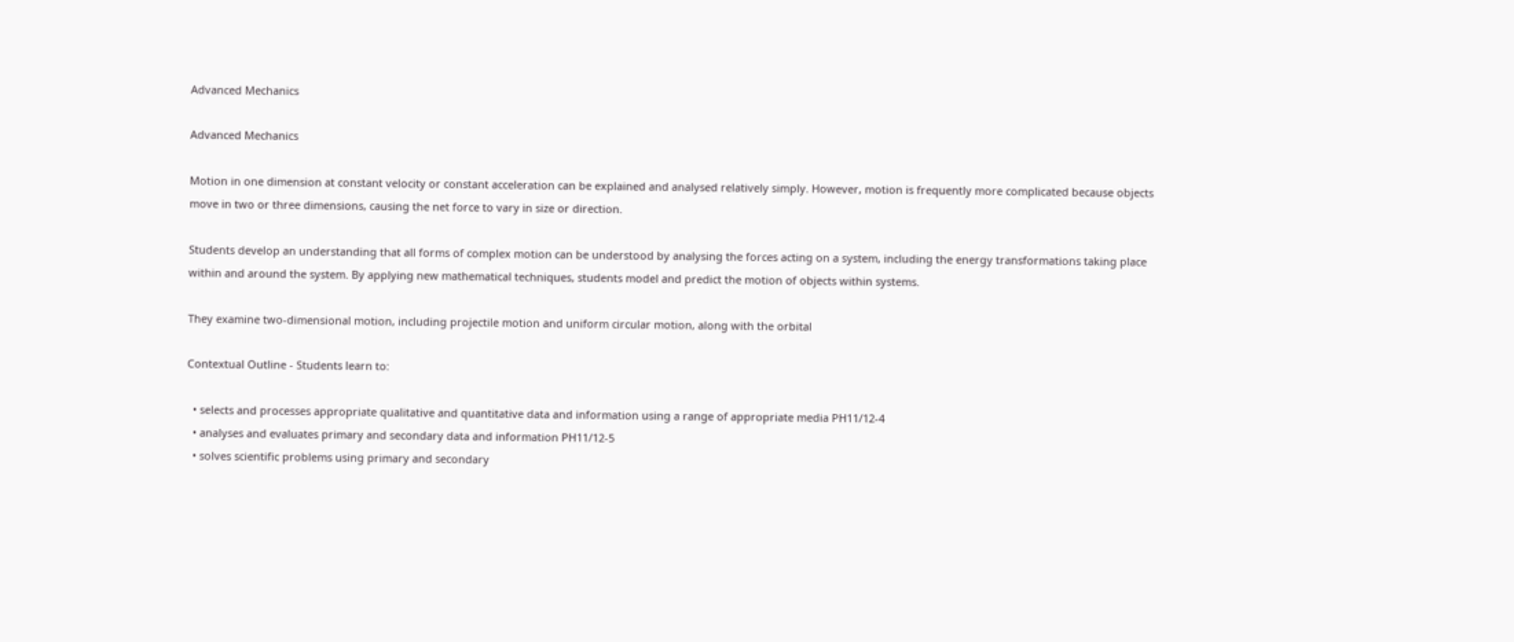Advanced Mechanics

Advanced Mechanics

Motion in one dimension at constant velocity or constant acceleration can be explained and analysed relatively simply. However, motion is frequently more complicated because objects move in two or three dimensions, causing the net force to vary in size or direction.

Students develop an understanding that all forms of complex motion can be understood by analysing the forces acting on a system, including the energy transformations taking place within and around the system. By applying new mathematical techniques, students model and predict the motion of objects within systems.

They examine two-dimensional motion, including projectile motion and uniform circular motion, along with the orbital

Contextual Outline - Students learn to:

  • selects and processes appropriate qualitative and quantitative data and information using a range of appropriate media PH11/12-4
  • analyses and evaluates primary and secondary data and information PH11/12-5
  • solves scientific problems using primary and secondary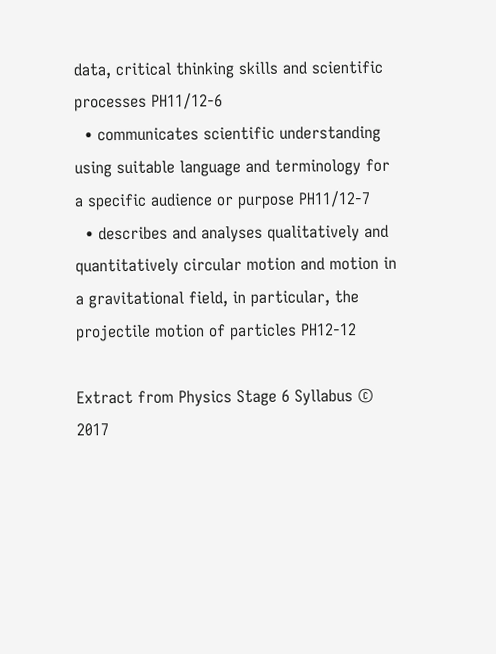data, critical thinking skills and scientific processes PH11/12-6
  • communicates scientific understanding using suitable language and terminology for a specific audience or purpose PH11/12-7
  • describes and analyses qualitatively and quantitatively circular motion and motion in a gravitational field, in particular, the projectile motion of particles PH12-12

Extract from Physics Stage 6 Syllabus © 2017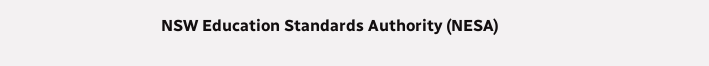NSW Education Standards Authority (NESA)